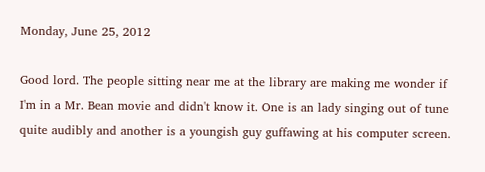Monday, June 25, 2012

Good lord. The people sitting near me at the library are making me wonder if I'm in a Mr. Bean movie and didn't know it. One is an lady singing out of tune quite audibly and another is a youngish guy guffawing at his computer screen.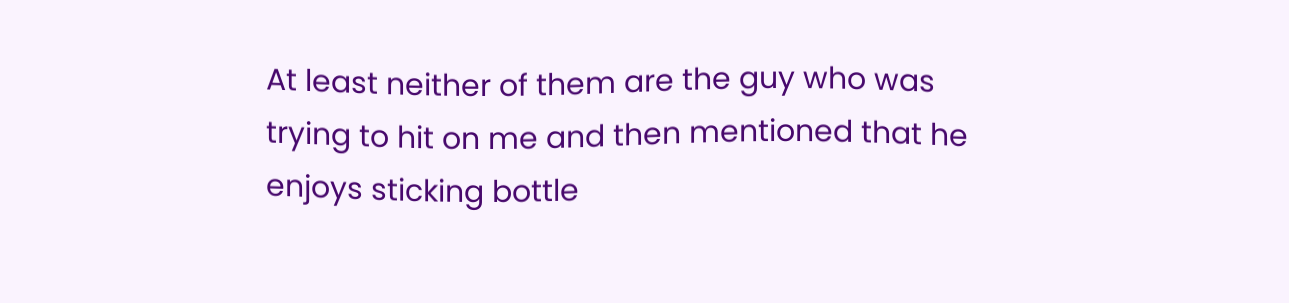At least neither of them are the guy who was trying to hit on me and then mentioned that he enjoys sticking bottle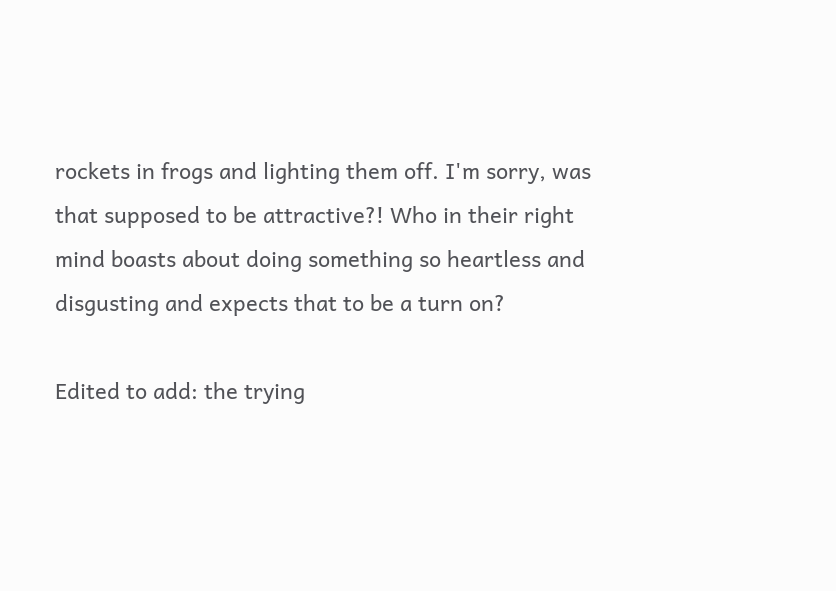rockets in frogs and lighting them off. I'm sorry, was that supposed to be attractive?! Who in their right mind boasts about doing something so heartless and disgusting and expects that to be a turn on?

Edited to add: the trying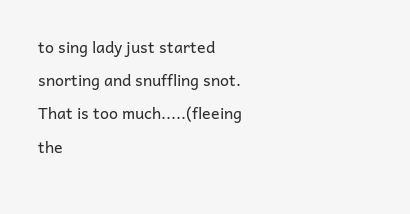to sing lady just started snorting and snuffling snot. That is too much.....(fleeing the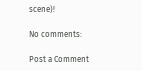scene)!

No comments:

Post a Comment